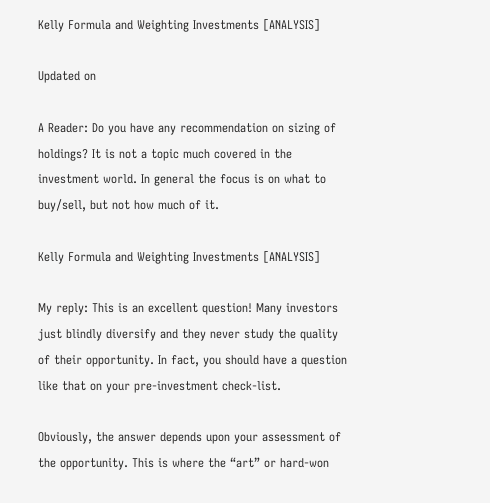Kelly Formula and Weighting Investments [ANALYSIS]

Updated on

A Reader: Do you have any recommendation on sizing of holdings? It is not a topic much covered in the investment world. In general the focus is on what to buy/sell, but not how much of it.

Kelly Formula and Weighting Investments [ANALYSIS]

My reply: This is an excellent question! Many investors just blindly diversify and they never study the quality of their opportunity. In fact, you should have a question like that on your pre-investment check-list.

Obviously, the answer depends upon your assessment of the opportunity. This is where the “art” or hard-won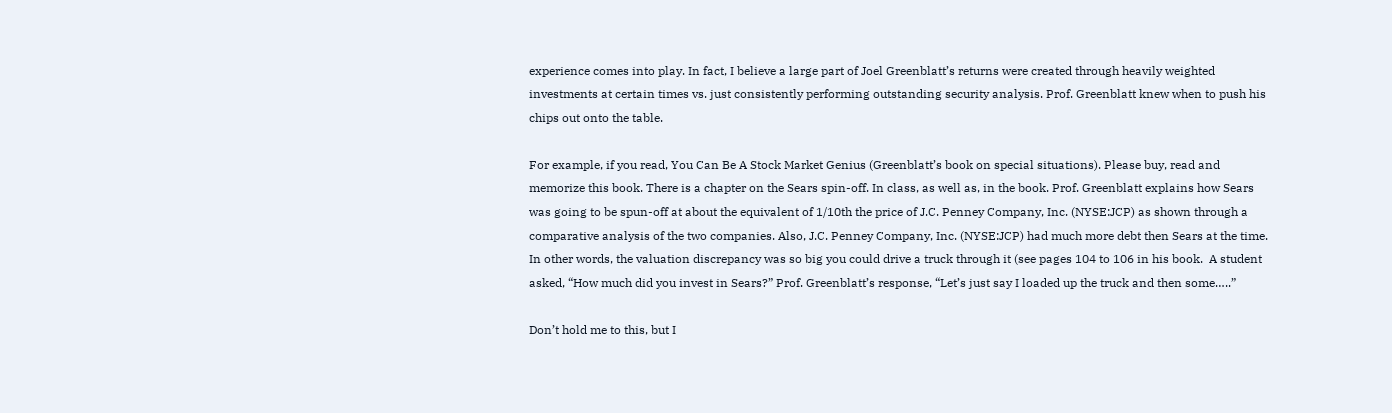experience comes into play. In fact, I believe a large part of Joel Greenblatt’s returns were created through heavily weighted investments at certain times vs. just consistently performing outstanding security analysis. Prof. Greenblatt knew when to push his chips out onto the table.

For example, if you read, You Can Be A Stock Market Genius (Greenblatt’s book on special situations). Please buy, read and memorize this book. There is a chapter on the Sears spin-off. In class, as well as, in the book. Prof. Greenblatt explains how Sears was going to be spun-off at about the equivalent of 1/10th the price of J.C. Penney Company, Inc. (NYSE:JCP) as shown through a comparative analysis of the two companies. Also, J.C. Penney Company, Inc. (NYSE:JCP) had much more debt then Sears at the time. In other words, the valuation discrepancy was so big you could drive a truck through it (see pages 104 to 106 in his book.  A student asked, “How much did you invest in Sears?” Prof. Greenblatt’s response, “Let’s just say I loaded up the truck and then some…..”

Don’t hold me to this, but I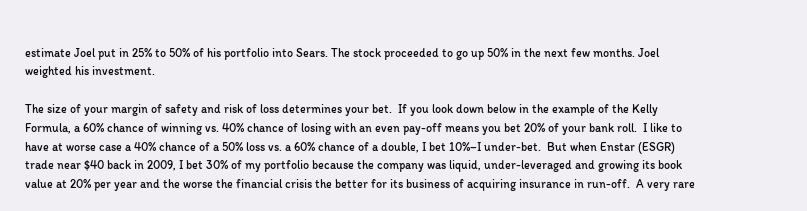estimate Joel put in 25% to 50% of his portfolio into Sears. The stock proceeded to go up 50% in the next few months. Joel weighted his investment.

The size of your margin of safety and risk of loss determines your bet.  If you look down below in the example of the Kelly Formula, a 60% chance of winning vs. 40% chance of losing with an even pay-off means you bet 20% of your bank roll.  I like to have at worse case a 40% chance of a 50% loss vs. a 60% chance of a double, I bet 10%–I under-bet.  But when Enstar (ESGR) trade near $40 back in 2009, I bet 30% of my portfolio because the company was liquid, under-leveraged and growing its book value at 20% per year and the worse the financial crisis the better for its business of acquiring insurance in run-off.  A very rare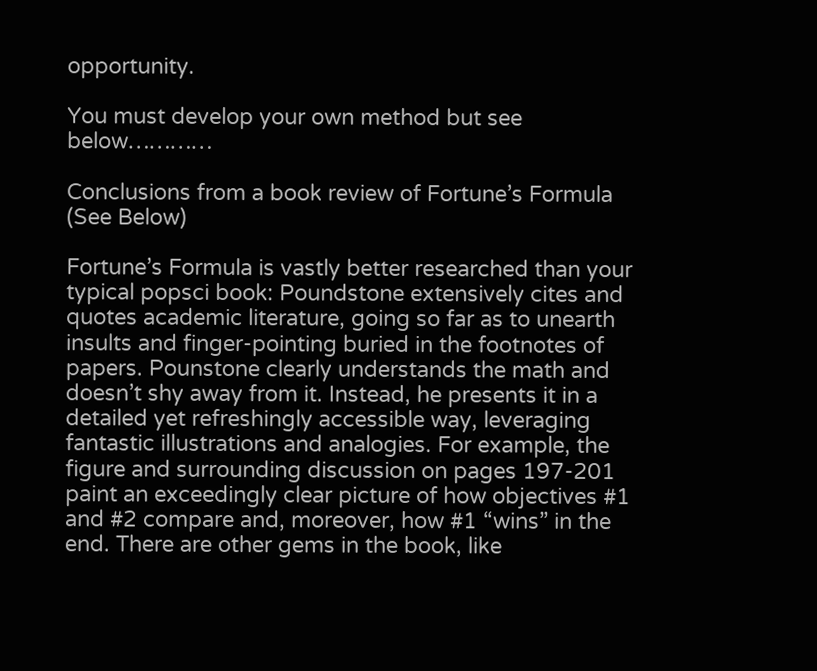opportunity.

You must develop your own method but see below…………

Conclusions from a book review of Fortune’s Formula (See Below)

Fortune’s Formula is vastly better researched than your typical popsci book: Poundstone extensively cites and quotes academic literature, going so far as to unearth insults and finger-pointing buried in the footnotes of papers. Pounstone clearly understands the math and doesn’t shy away from it. Instead, he presents it in a detailed yet refreshingly accessible way, leveraging fantastic illustrations and analogies. For example, the figure and surrounding discussion on pages 197-201 paint an exceedingly clear picture of how objectives #1 and #2 compare and, moreover, how #1 “wins” in the end. There are other gems in the book, like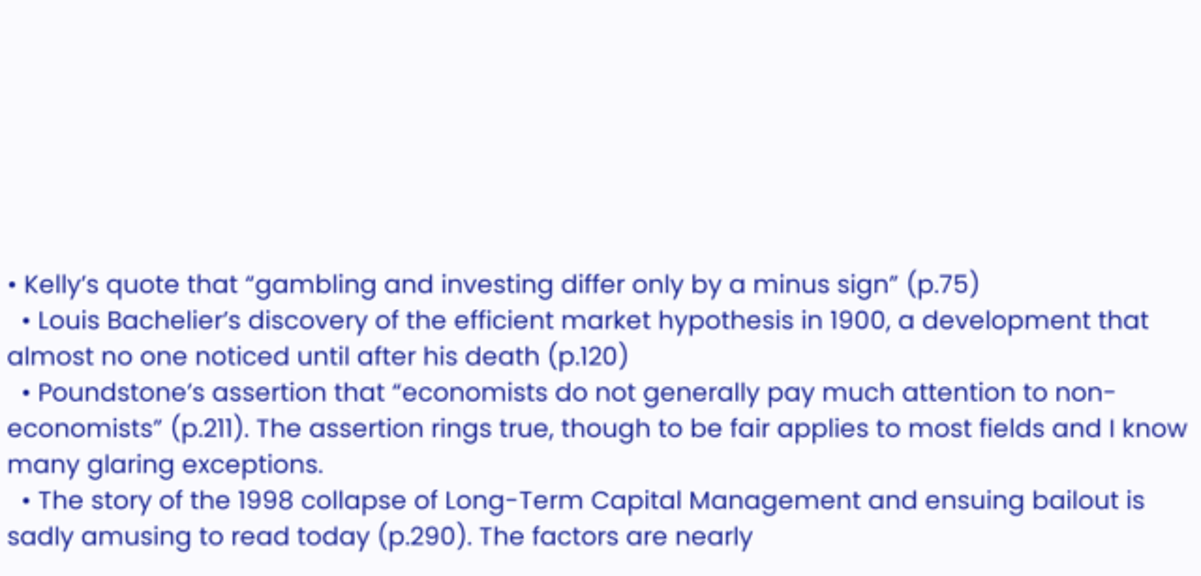• Kelly’s quote that “gambling and investing differ only by a minus sign” (p.75)
  • Louis Bachelier’s discovery of the efficient market hypothesis in 1900, a development that almost no one noticed until after his death (p.120)
  • Poundstone’s assertion that “economists do not generally pay much attention to non-economists” (p.211). The assertion rings true, though to be fair applies to most fields and I know many glaring exceptions.
  • The story of the 1998 collapse of Long-Term Capital Management and ensuing bailout is sadly amusing to read today (p.290). The factors are nearly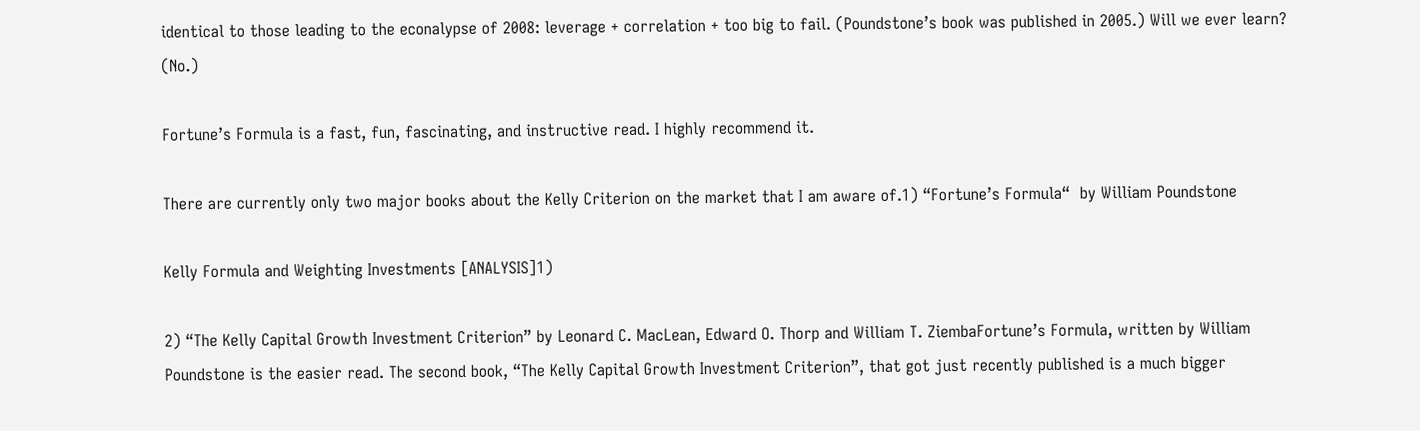identical to those leading to the econalypse of 2008: leverage + correlation + too big to fail. (Poundstone’s book was published in 2005.) Will we ever learn? (No.)

Fortune’s Formula is a fast, fun, fascinating, and instructive read. I highly recommend it.

There are currently only two major books about the Kelly Criterion on the market that I am aware of.1) “Fortune’s Formula“  by William Poundstone

Kelly Formula and Weighting Investments [ANALYSIS]1)

2) “The Kelly Capital Growth Investment Criterion” by Leonard C. MacLean, Edward O. Thorp and William T. ZiembaFortune’s Formula, written by William Poundstone is the easier read. The second book, “The Kelly Capital Growth Investment Criterion”, that got just recently published is a much bigger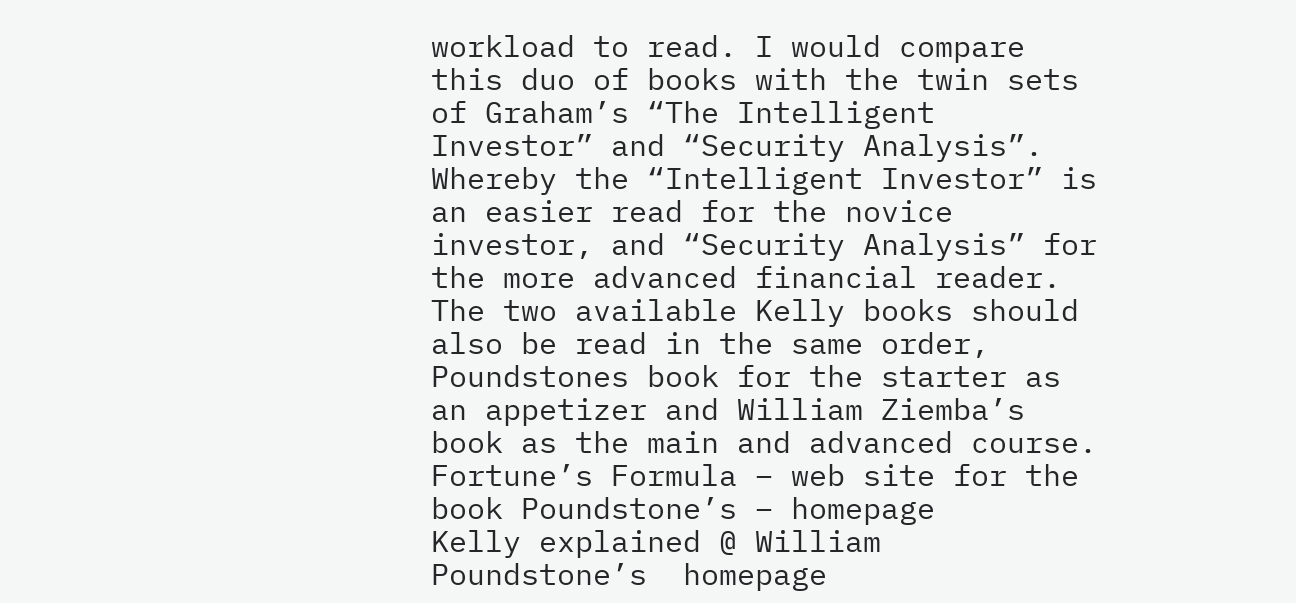workload to read. I would compare this duo of books with the twin sets of Graham’s “The Intelligent Investor” and “Security Analysis”. Whereby the “Intelligent Investor” is an easier read for the novice investor, and “Security Analysis” for the more advanced financial reader. The two available Kelly books should also be read in the same order, Poundstones book for the starter as an appetizer and William Ziemba’s book as the main and advanced course. Fortune’s Formula – web site for the book Poundstone’s – homepage
Kelly explained @ William Poundstone’s  homepage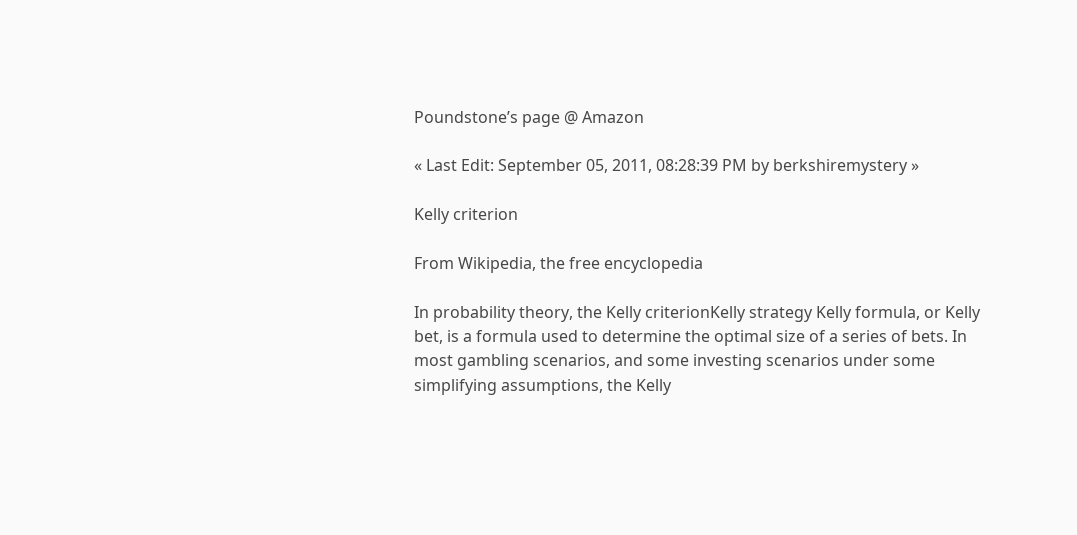Poundstone’s page @ Amazon

« Last Edit: September 05, 2011, 08:28:39 PM by berkshiremystery »

Kelly criterion

From Wikipedia, the free encyclopedia

In probability theory, the Kelly criterionKelly strategy Kelly formula, or Kelly bet, is a formula used to determine the optimal size of a series of bets. In most gambling scenarios, and some investing scenarios under some simplifying assumptions, the Kelly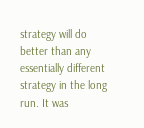strategy will do better than any essentially different strategy in the long run. It was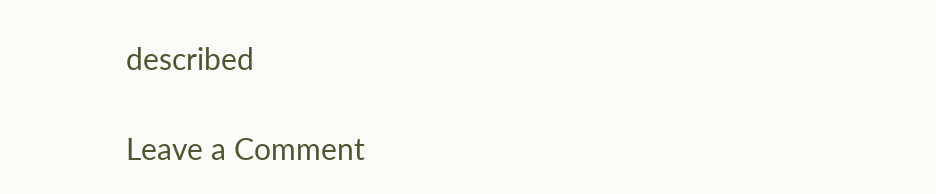described

Leave a Comment